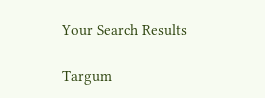Your Search Results

Targum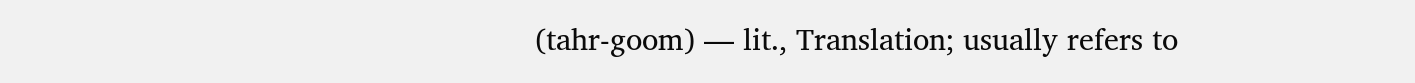(tahr-goom) — lit., Translation; usually refers to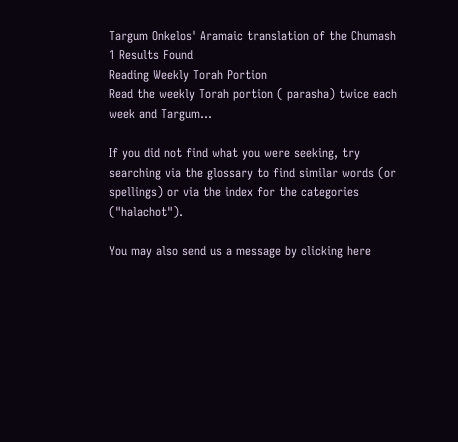Targum Onkelos' Aramaic translation of the Chumash
1 Results Found
Reading Weekly Torah Portion
Read the weekly Torah portion ( parasha) twice each week and Targum...

If you did not find what you were seeking, try searching via the glossary to find similar words (or spellings) or via the index for the categories ("halachot").

You may also send us a message by clicking here